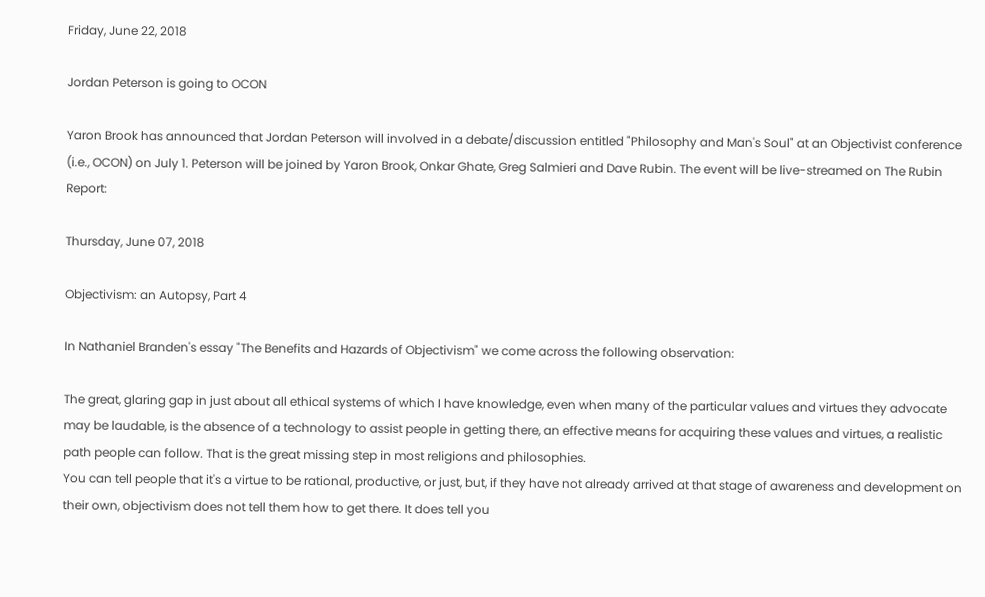Friday, June 22, 2018

Jordan Peterson is going to OCON

Yaron Brook has announced that Jordan Peterson will involved in a debate/discussion entitled "Philosophy and Man's Soul" at an Objectivist conference (i.e., OCON) on July 1. Peterson will be joined by Yaron Brook, Onkar Ghate, Greg Salmieri and Dave Rubin. The event will be live-streamed on The Rubin Report:

Thursday, June 07, 2018

Objectivism: an Autopsy, Part 4

In Nathaniel Branden's essay "The Benefits and Hazards of Objectivism" we come across the following observation:

The great, glaring gap in just about all ethical systems of which I have knowledge, even when many of the particular values and virtues they advocate may be laudable, is the absence of a technology to assist people in getting there, an effective means for acquiring these values and virtues, a realistic path people can follow. That is the great missing step in most religions and philosophies.
You can tell people that it's a virtue to be rational, productive, or just, but, if they have not already arrived at that stage of awareness and development on their own, objectivism does not tell them how to get there. It does tell you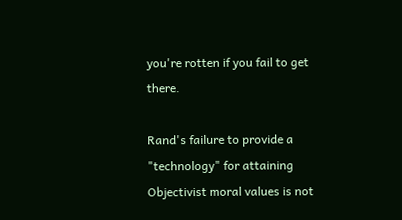you're rotten if you fail to get there.

Rand's failure to provide a "technology" for attaining Objectivist moral values is not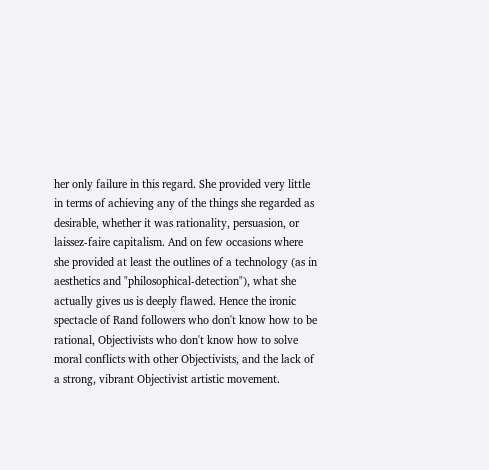her only failure in this regard. She provided very little in terms of achieving any of the things she regarded as desirable, whether it was rationality, persuasion, or laissez-faire capitalism. And on few occasions where she provided at least the outlines of a technology (as in aesthetics and "philosophical-detection"), what she actually gives us is deeply flawed. Hence the ironic spectacle of Rand followers who don't know how to be rational, Objectivists who don't know how to solve moral conflicts with other Objectivists, and the lack of a strong, vibrant Objectivist artistic movement.